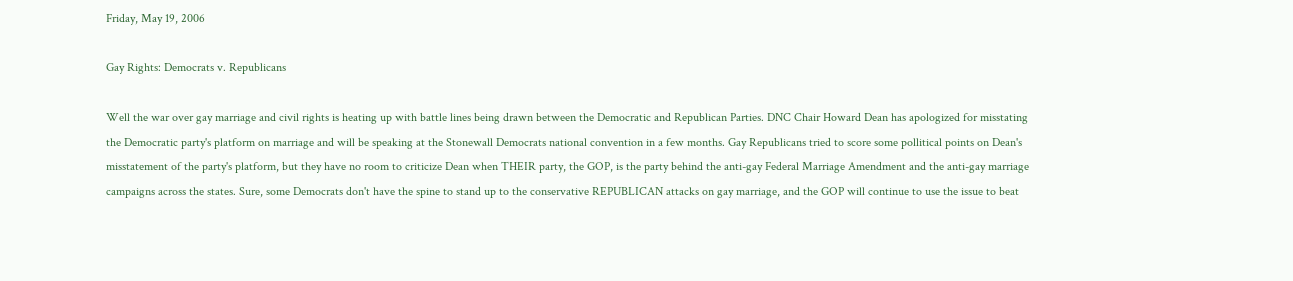Friday, May 19, 2006

Gay Rights: Democrats v. Republicans

Well the war over gay marriage and civil rights is heating up with battle lines being drawn between the Democratic and Republican Parties. DNC Chair Howard Dean has apologized for misstating the Democratic party's platform on marriage and will be speaking at the Stonewall Democrats national convention in a few months. Gay Republicans tried to score some pollitical points on Dean's misstatement of the party's platform, but they have no room to criticize Dean when THEIR party, the GOP, is the party behind the anti-gay Federal Marriage Amendment and the anti-gay marriage campaigns across the states. Sure, some Democrats don't have the spine to stand up to the conservative REPUBLICAN attacks on gay marriage, and the GOP will continue to use the issue to beat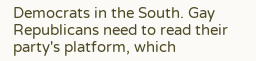Democrats in the South. Gay Republicans need to read their party's platform, which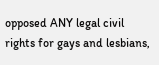opposed ANY legal civil rights for gays and lesbians,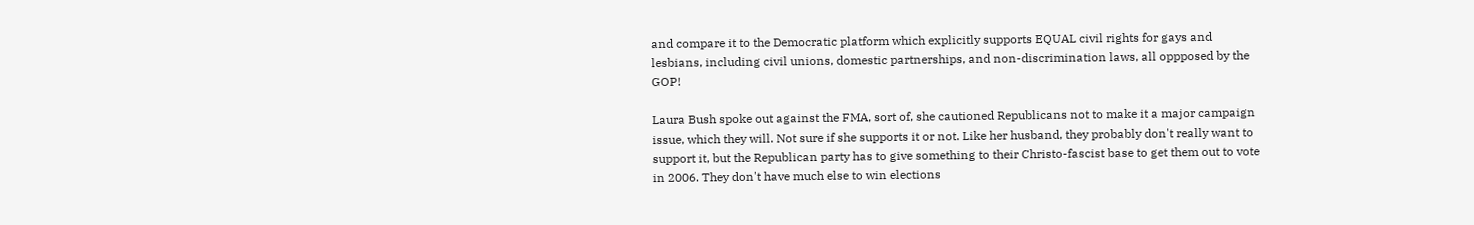and compare it to the Democratic platform which explicitly supports EQUAL civil rights for gays and lesbians, including civil unions, domestic partnerships, and non-discrimination laws, all oppposed by the GOP!

Laura Bush spoke out against the FMA, sort of, she cautioned Republicans not to make it a major campaign issue, which they will. Not sure if she supports it or not. Like her husband, they probably don't really want to support it, but the Republican party has to give something to their Christo-fascist base to get them out to vote in 2006. They don't have much else to win elections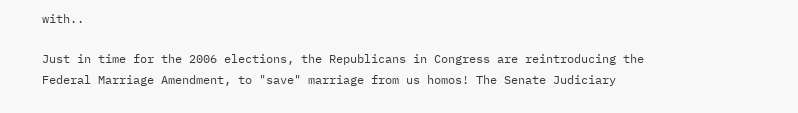with..

Just in time for the 2006 elections, the Republicans in Congress are reintroducing the Federal Marriage Amendment, to "save" marriage from us homos! The Senate Judiciary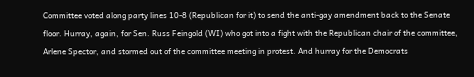Committee voted along party lines 10-8 (Republican for it) to send the anti-gay amendment back to the Senate floor. Hurray, again, for Sen. Russ Feingold (WI) who got into a fight with the Republican chair of the committee, Arlene Spector, and stormed out of the committee meeting in protest. And hurray for the Democrats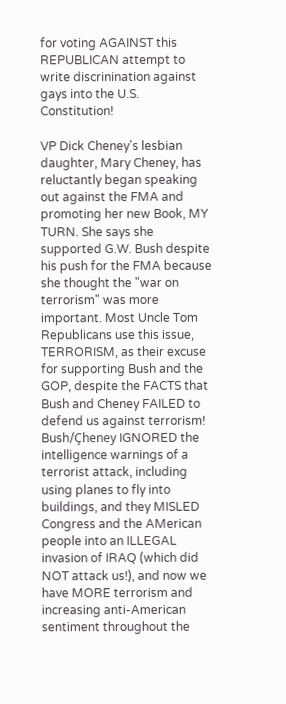for voting AGAINST this REPUBLICAN attempt to write discrinination against gays into the U.S. Constitution!

VP Dick Cheney's lesbian daughter, Mary Cheney, has reluctantly began speaking out against the FMA and promoting her new Book, MY TURN. She says she supported G.W. Bush despite his push for the FMA because she thought the "war on terrorism" was more important. Most Uncle Tom Republicans use this issue, TERRORISM, as their excuse for supporting Bush and the GOP, despite the FACTS that Bush and Cheney FAILED to defend us against terrorism! Bush/Çheney IGNORED the intelligence warnings of a terrorist attack, including using planes to fly into buildings, and they MISLED Congress and the AMerican people into an ILLEGAL invasion of IRAQ (which did NOT attack us!), and now we have MORE terrorism and increasing anti-American sentiment throughout the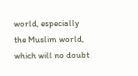world, especially the Muslim world, which will no doubt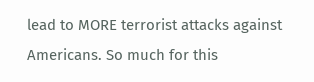lead to MORE terrorist attacks against Americans. So much for this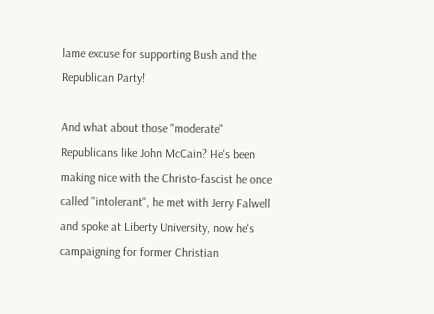lame excuse for supporting Bush and the Republican Party!

And what about those "moderate" Republicans like John McCain? He's been making nice with the Christo-fascist he once called "intolerant", he met with Jerry Falwell and spoke at Liberty University, now he's campaigning for former Christian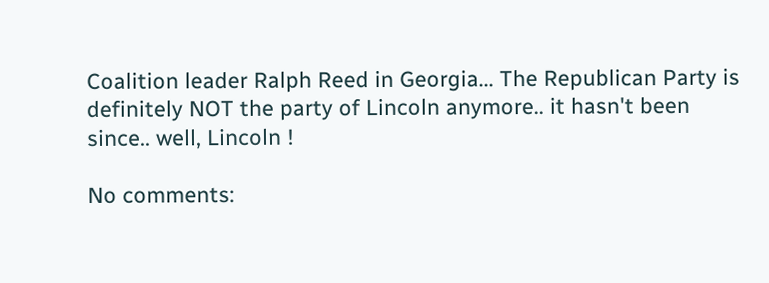Coalition leader Ralph Reed in Georgia... The Republican Party is definitely NOT the party of Lincoln anymore.. it hasn't been since.. well, Lincoln !

No comments: